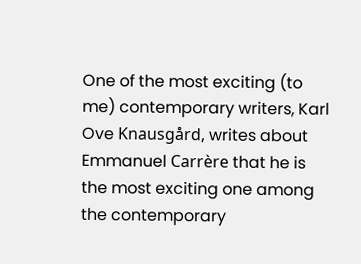One of the most exciting (to me) contemporary writers, Karl Ove Knausgård, writes about Emmanuel Carrère that he is the most exciting one among the contemporary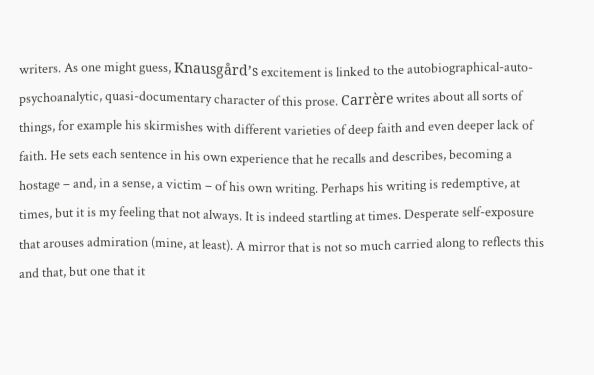writers. As one might guess, Knausgård’s excitement is linked to the autobiographical-auto-psychoanalytic, quasi-documentary character of this prose. Carrère writes about all sorts of things, for example his skirmishes with different varieties of deep faith and even deeper lack of faith. He sets each sentence in his own experience that he recalls and describes, becoming a hostage – and, in a sense, a victim – of his own writing. Perhaps his writing is redemptive, at times, but it is my feeling that not always. It is indeed startling at times. Desperate self-exposure that arouses admiration (mine, at least). A mirror that is not so much carried along to reflects this and that, but one that it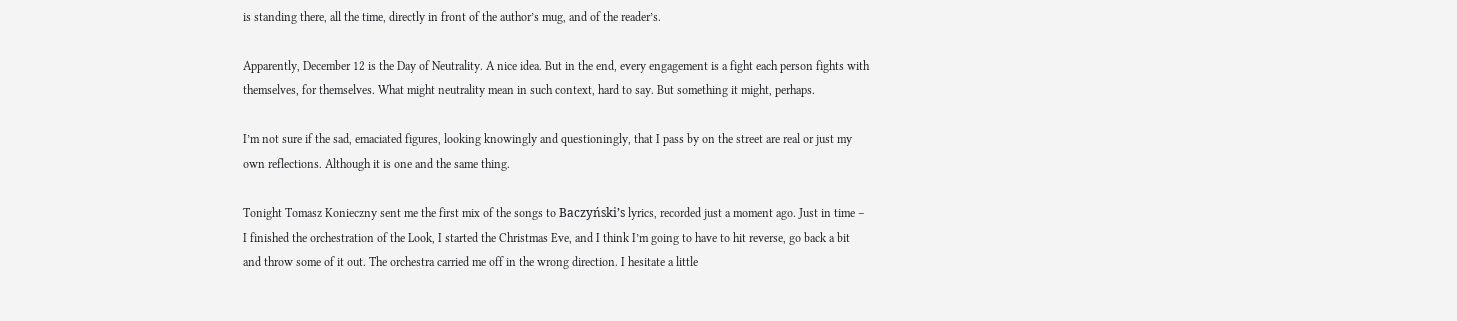is standing there, all the time, directly in front of the author’s mug, and of the reader’s.

Apparently, December 12 is the Day of Neutrality. A nice idea. But in the end, every engagement is a fight each person fights with themselves, for themselves. What might neutrality mean in such context, hard to say. But something it might, perhaps.

I’m not sure if the sad, emaciated figures, looking knowingly and questioningly, that I pass by on the street are real or just my own reflections. Although it is one and the same thing.

Tonight Tomasz Konieczny sent me the first mix of the songs to Baczyński’s lyrics, recorded just a moment ago. Just in time – I finished the orchestration of the Look, I started the Christmas Eve, and I think I’m going to have to hit reverse, go back a bit and throw some of it out. The orchestra carried me off in the wrong direction. I hesitate a little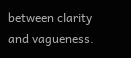between clarity and vagueness.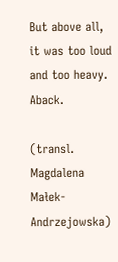But above all, it was too loud and too heavy. Aback.

(transl. Magdalena Małek-Andrzejowska)